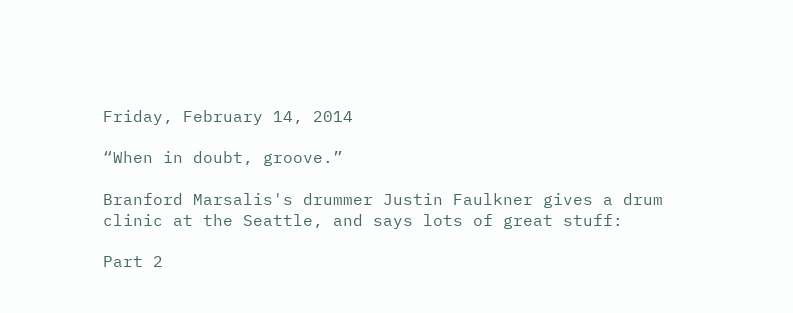Friday, February 14, 2014

“When in doubt, groove.”

Branford Marsalis's drummer Justin Faulkner gives a drum clinic at the Seattle, and says lots of great stuff:

Part 2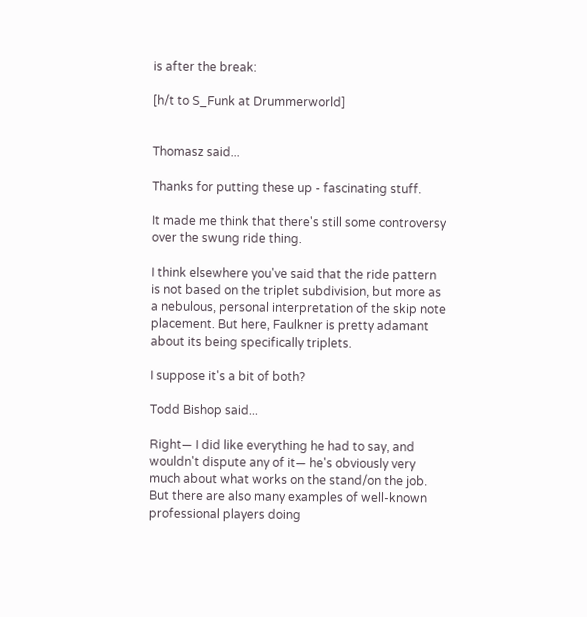is after the break:

[h/t to S_Funk at Drummerworld]


Thomasz said...

Thanks for putting these up - fascinating stuff.

It made me think that there's still some controversy over the swung ride thing.

I think elsewhere you've said that the ride pattern is not based on the triplet subdivision, but more as a nebulous, personal interpretation of the skip note placement. But here, Faulkner is pretty adamant about its being specifically triplets.

I suppose it's a bit of both?

Todd Bishop said...

Right— I did like everything he had to say, and wouldn't dispute any of it— he's obviously very much about what works on the stand/on the job. But there are also many examples of well-known professional players doing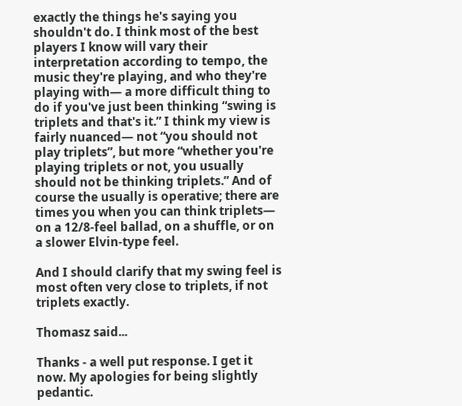exactly the things he's saying you shouldn't do. I think most of the best players I know will vary their interpretation according to tempo, the music they're playing, and who they're playing with— a more difficult thing to do if you've just been thinking “swing is triplets and that's it.” I think my view is fairly nuanced— not “you should not play triplets”, but more “whether you're playing triplets or not, you usually should not be thinking triplets.” And of course the usually is operative; there are times you when you can think triplets— on a 12/8-feel ballad, on a shuffle, or on a slower Elvin-type feel.

And I should clarify that my swing feel is most often very close to triplets, if not triplets exactly.

Thomasz said...

Thanks - a well put response. I get it now. My apologies for being slightly pedantic.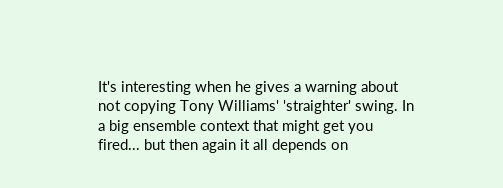It's interesting when he gives a warning about not copying Tony Williams' 'straighter' swing. In a big ensemble context that might get you fired... but then again it all depends on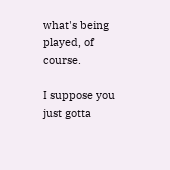what's being played, of course.

I suppose you just gotta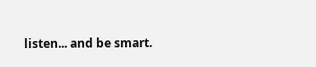listen... and be smart.